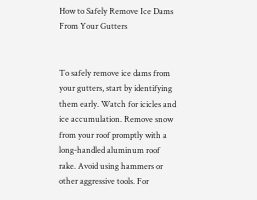How to Safely Remove Ice Dams From Your Gutters


To safely remove ice dams from your gutters, start by identifying them early. Watch for icicles and ice accumulation. Remove snow from your roof promptly with a long-handled aluminum roof rake. Avoid using hammers or other aggressive tools. For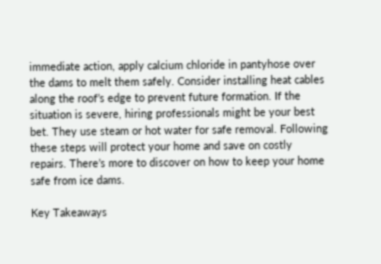immediate action, apply calcium chloride in pantyhose over the dams to melt them safely. Consider installing heat cables along the roof’s edge to prevent future formation. If the situation is severe, hiring professionals might be your best bet. They use steam or hot water for safe removal. Following these steps will protect your home and save on costly repairs. There’s more to discover on how to keep your home safe from ice dams.

Key Takeaways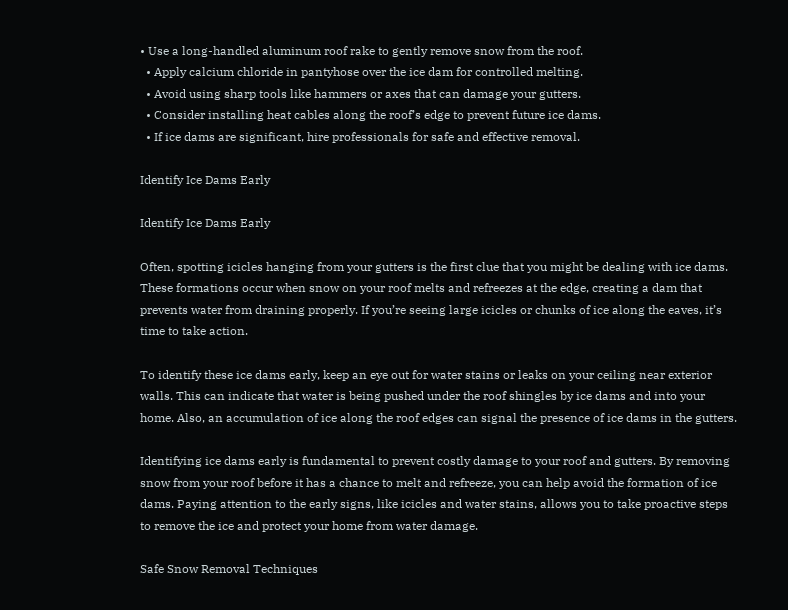• Use a long-handled aluminum roof rake to gently remove snow from the roof.
  • Apply calcium chloride in pantyhose over the ice dam for controlled melting.
  • Avoid using sharp tools like hammers or axes that can damage your gutters.
  • Consider installing heat cables along the roof’s edge to prevent future ice dams.
  • If ice dams are significant, hire professionals for safe and effective removal.

Identify Ice Dams Early

Identify Ice Dams Early

Often, spotting icicles hanging from your gutters is the first clue that you might be dealing with ice dams. These formations occur when snow on your roof melts and refreezes at the edge, creating a dam that prevents water from draining properly. If you’re seeing large icicles or chunks of ice along the eaves, it’s time to take action.

To identify these ice dams early, keep an eye out for water stains or leaks on your ceiling near exterior walls. This can indicate that water is being pushed under the roof shingles by ice dams and into your home. Also, an accumulation of ice along the roof edges can signal the presence of ice dams in the gutters.

Identifying ice dams early is fundamental to prevent costly damage to your roof and gutters. By removing snow from your roof before it has a chance to melt and refreeze, you can help avoid the formation of ice dams. Paying attention to the early signs, like icicles and water stains, allows you to take proactive steps to remove the ice and protect your home from water damage.

Safe Snow Removal Techniques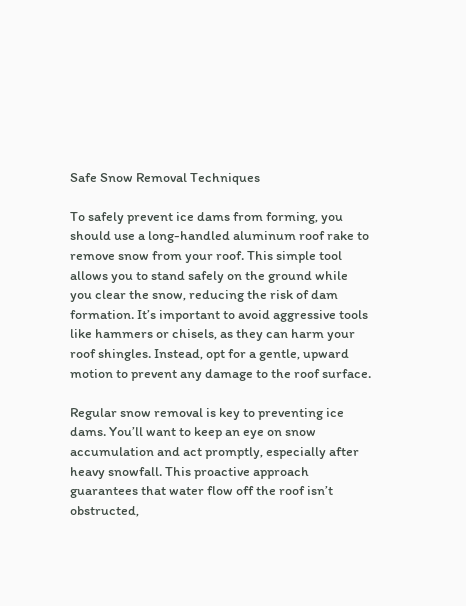Safe Snow Removal Techniques

To safely prevent ice dams from forming, you should use a long-handled aluminum roof rake to remove snow from your roof. This simple tool allows you to stand safely on the ground while you clear the snow, reducing the risk of dam formation. It’s important to avoid aggressive tools like hammers or chisels, as they can harm your roof shingles. Instead, opt for a gentle, upward motion to prevent any damage to the roof surface.

Regular snow removal is key to preventing ice dams. You’ll want to keep an eye on snow accumulation and act promptly, especially after heavy snowfall. This proactive approach guarantees that water flow off the roof isn’t obstructed,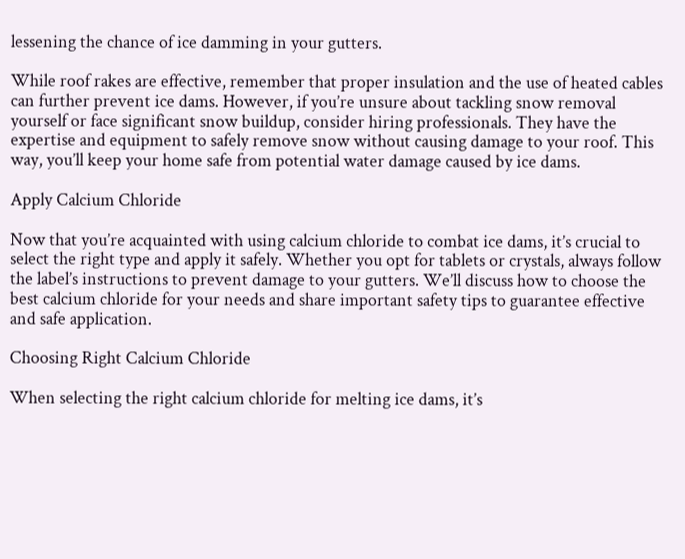lessening the chance of ice damming in your gutters.

While roof rakes are effective, remember that proper insulation and the use of heated cables can further prevent ice dams. However, if you’re unsure about tackling snow removal yourself or face significant snow buildup, consider hiring professionals. They have the expertise and equipment to safely remove snow without causing damage to your roof. This way, you’ll keep your home safe from potential water damage caused by ice dams.

Apply Calcium Chloride

Now that you’re acquainted with using calcium chloride to combat ice dams, it’s crucial to select the right type and apply it safely. Whether you opt for tablets or crystals, always follow the label’s instructions to prevent damage to your gutters. We’ll discuss how to choose the best calcium chloride for your needs and share important safety tips to guarantee effective and safe application.

Choosing Right Calcium Chloride

When selecting the right calcium chloride for melting ice dams, it’s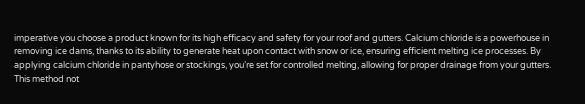imperative you choose a product known for its high efficacy and safety for your roof and gutters. Calcium chloride is a powerhouse in removing ice dams, thanks to its ability to generate heat upon contact with snow or ice, ensuring efficient melting ice processes. By applying calcium chloride in pantyhose or stockings, you’re set for controlled melting, allowing for proper drainage from your gutters. This method not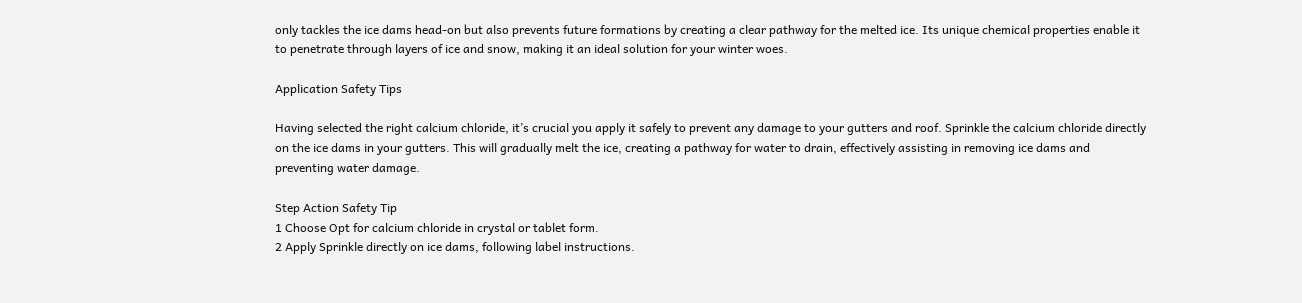only tackles the ice dams head-on but also prevents future formations by creating a clear pathway for the melted ice. Its unique chemical properties enable it to penetrate through layers of ice and snow, making it an ideal solution for your winter woes.

Application Safety Tips

Having selected the right calcium chloride, it’s crucial you apply it safely to prevent any damage to your gutters and roof. Sprinkle the calcium chloride directly on the ice dams in your gutters. This will gradually melt the ice, creating a pathway for water to drain, effectively assisting in removing ice dams and preventing water damage.

Step Action Safety Tip
1 Choose Opt for calcium chloride in crystal or tablet form.
2 Apply Sprinkle directly on ice dams, following label instructions.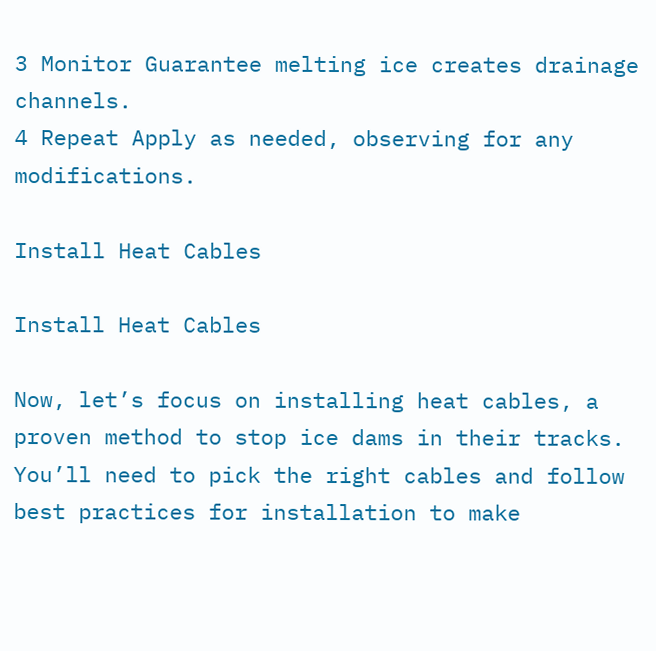3 Monitor Guarantee melting ice creates drainage channels.
4 Repeat Apply as needed, observing for any modifications.

Install Heat Cables

Install Heat Cables

Now, let’s focus on installing heat cables, a proven method to stop ice dams in their tracks. You’ll need to pick the right cables and follow best practices for installation to make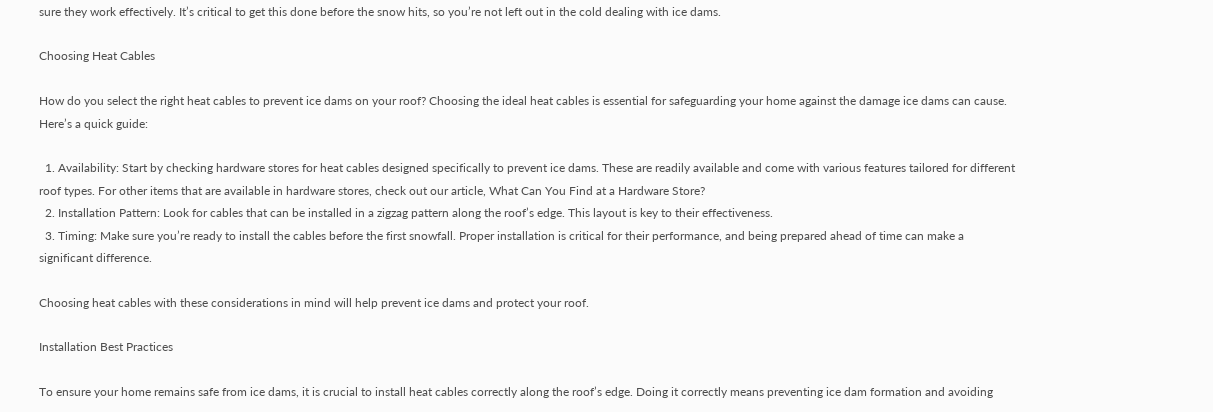sure they work effectively. It’s critical to get this done before the snow hits, so you’re not left out in the cold dealing with ice dams.

Choosing Heat Cables

How do you select the right heat cables to prevent ice dams on your roof? Choosing the ideal heat cables is essential for safeguarding your home against the damage ice dams can cause. Here’s a quick guide:

  1. Availability: Start by checking hardware stores for heat cables designed specifically to prevent ice dams. These are readily available and come with various features tailored for different roof types. For other items that are available in hardware stores, check out our article, What Can You Find at a Hardware Store?
  2. Installation Pattern: Look for cables that can be installed in a zigzag pattern along the roof’s edge. This layout is key to their effectiveness.
  3. Timing: Make sure you’re ready to install the cables before the first snowfall. Proper installation is critical for their performance, and being prepared ahead of time can make a significant difference.

Choosing heat cables with these considerations in mind will help prevent ice dams and protect your roof.

Installation Best Practices

To ensure your home remains safe from ice dams, it is crucial to install heat cables correctly along the roof’s edge. Doing it correctly means preventing ice dam formation and avoiding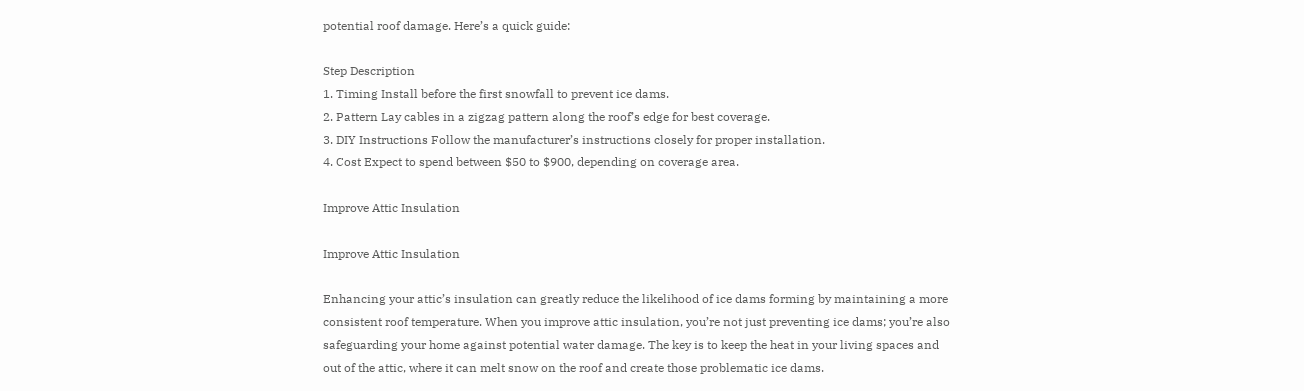potential roof damage. Here’s a quick guide:

Step Description
1. Timing Install before the first snowfall to prevent ice dams.
2. Pattern Lay cables in a zigzag pattern along the roof’s edge for best coverage.
3. DIY Instructions Follow the manufacturer’s instructions closely for proper installation.
4. Cost Expect to spend between $50 to $900, depending on coverage area.

Improve Attic Insulation

Improve Attic Insulation

Enhancing your attic’s insulation can greatly reduce the likelihood of ice dams forming by maintaining a more consistent roof temperature. When you improve attic insulation, you’re not just preventing ice dams; you’re also safeguarding your home against potential water damage. The key is to keep the heat in your living spaces and out of the attic, where it can melt snow on the roof and create those problematic ice dams.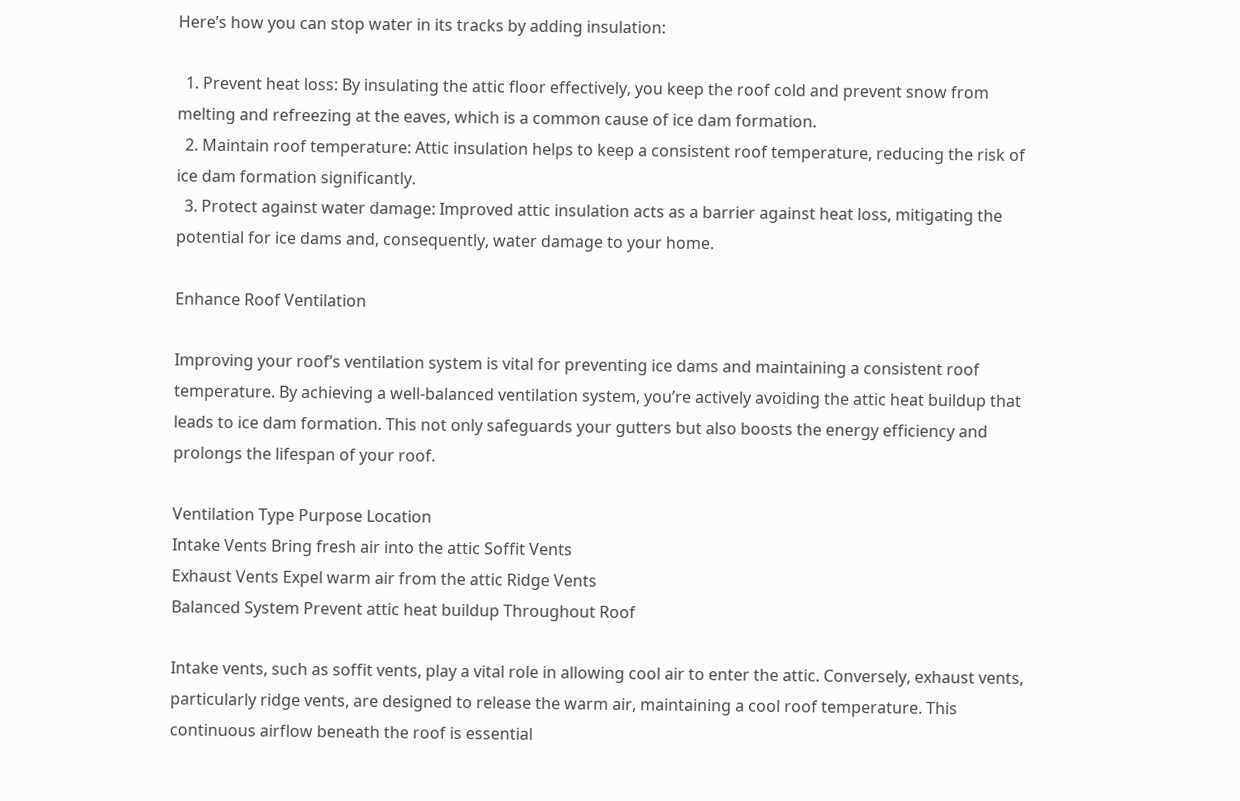Here’s how you can stop water in its tracks by adding insulation:

  1. Prevent heat loss: By insulating the attic floor effectively, you keep the roof cold and prevent snow from melting and refreezing at the eaves, which is a common cause of ice dam formation.
  2. Maintain roof temperature: Attic insulation helps to keep a consistent roof temperature, reducing the risk of ice dam formation significantly.
  3. Protect against water damage: Improved attic insulation acts as a barrier against heat loss, mitigating the potential for ice dams and, consequently, water damage to your home.

Enhance Roof Ventilation

Improving your roof’s ventilation system is vital for preventing ice dams and maintaining a consistent roof temperature. By achieving a well-balanced ventilation system, you’re actively avoiding the attic heat buildup that leads to ice dam formation. This not only safeguards your gutters but also boosts the energy efficiency and prolongs the lifespan of your roof.

Ventilation Type Purpose Location
Intake Vents Bring fresh air into the attic Soffit Vents
Exhaust Vents Expel warm air from the attic Ridge Vents
Balanced System Prevent attic heat buildup Throughout Roof

Intake vents, such as soffit vents, play a vital role in allowing cool air to enter the attic. Conversely, exhaust vents, particularly ridge vents, are designed to release the warm air, maintaining a cool roof temperature. This continuous airflow beneath the roof is essential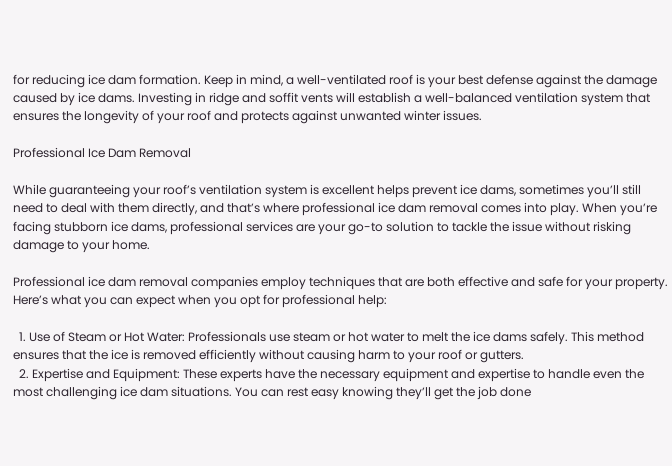for reducing ice dam formation. Keep in mind, a well-ventilated roof is your best defense against the damage caused by ice dams. Investing in ridge and soffit vents will establish a well-balanced ventilation system that ensures the longevity of your roof and protects against unwanted winter issues.

Professional Ice Dam Removal

While guaranteeing your roof’s ventilation system is excellent helps prevent ice dams, sometimes you’ll still need to deal with them directly, and that’s where professional ice dam removal comes into play. When you’re facing stubborn ice dams, professional services are your go-to solution to tackle the issue without risking damage to your home.

Professional ice dam removal companies employ techniques that are both effective and safe for your property. Here’s what you can expect when you opt for professional help:

  1. Use of Steam or Hot Water: Professionals use steam or hot water to melt the ice dams safely. This method ensures that the ice is removed efficiently without causing harm to your roof or gutters.
  2. Expertise and Equipment: These experts have the necessary equipment and expertise to handle even the most challenging ice dam situations. You can rest easy knowing they’ll get the job done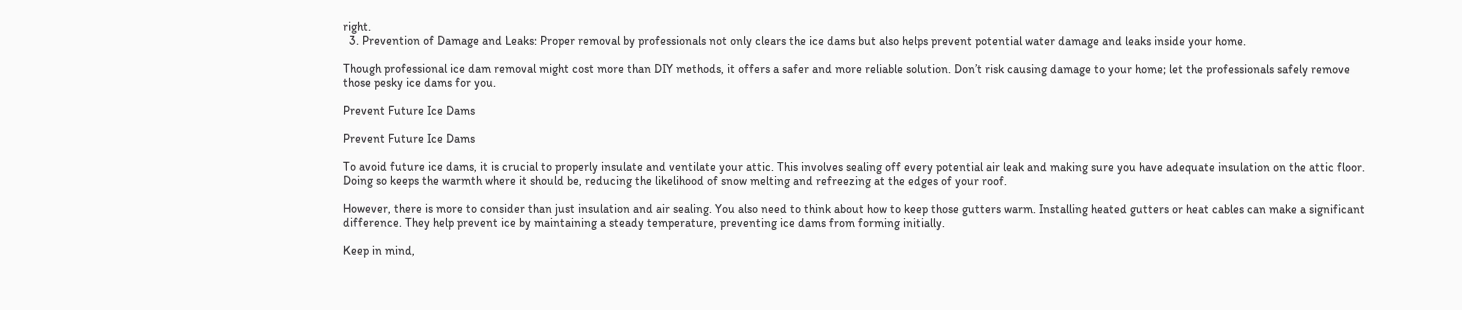right.
  3. Prevention of Damage and Leaks: Proper removal by professionals not only clears the ice dams but also helps prevent potential water damage and leaks inside your home.

Though professional ice dam removal might cost more than DIY methods, it offers a safer and more reliable solution. Don’t risk causing damage to your home; let the professionals safely remove those pesky ice dams for you.

Prevent Future Ice Dams

Prevent Future Ice Dams

To avoid future ice dams, it is crucial to properly insulate and ventilate your attic. This involves sealing off every potential air leak and making sure you have adequate insulation on the attic floor. Doing so keeps the warmth where it should be, reducing the likelihood of snow melting and refreezing at the edges of your roof.

However, there is more to consider than just insulation and air sealing. You also need to think about how to keep those gutters warm. Installing heated gutters or heat cables can make a significant difference. They help prevent ice by maintaining a steady temperature, preventing ice dams from forming initially.

Keep in mind,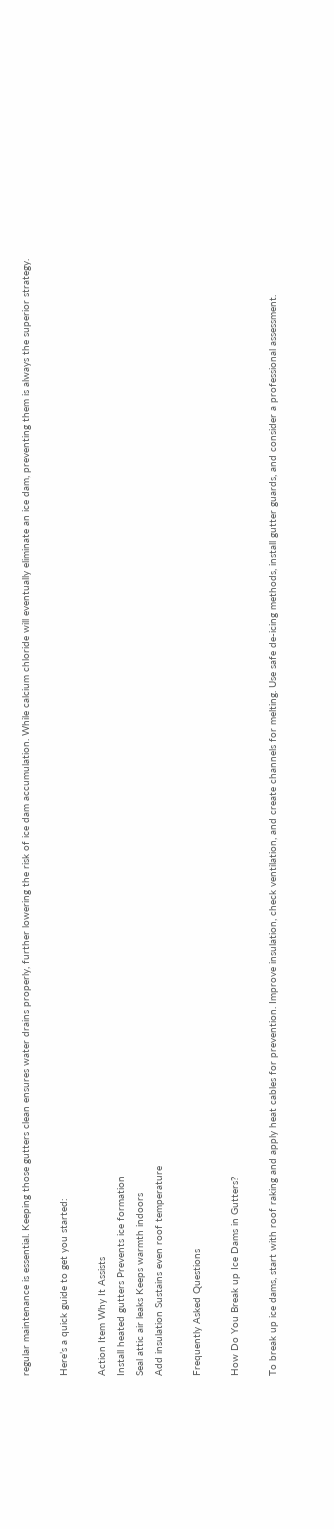regular maintenance is essential. Keeping those gutters clean ensures water drains properly, further lowering the risk of ice dam accumulation. While calcium chloride will eventually eliminate an ice dam, preventing them is always the superior strategy.

Here’s a quick guide to get you started:

Action Item Why It Assists
Install heated gutters Prevents ice formation
Seal attic air leaks Keeps warmth indoors
Add insulation Sustains even roof temperature

Frequently Asked Questions

How Do You Break up Ice Dams in Gutters?

To break up ice dams, start with roof raking and apply heat cables for prevention. Improve insulation, check ventilation, and create channels for melting. Use safe de-icing methods, install gutter guards, and consider a professional assessment.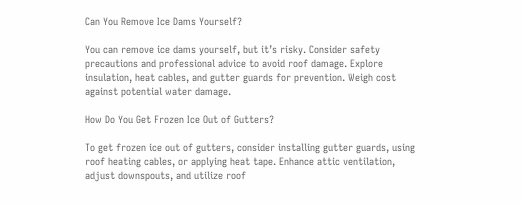Can You Remove Ice Dams Yourself?

You can remove ice dams yourself, but it’s risky. Consider safety precautions and professional advice to avoid roof damage. Explore insulation, heat cables, and gutter guards for prevention. Weigh cost against potential water damage.

How Do You Get Frozen Ice Out of Gutters?

To get frozen ice out of gutters, consider installing gutter guards, using roof heating cables, or applying heat tape. Enhance attic ventilation, adjust downspouts, and utilize roof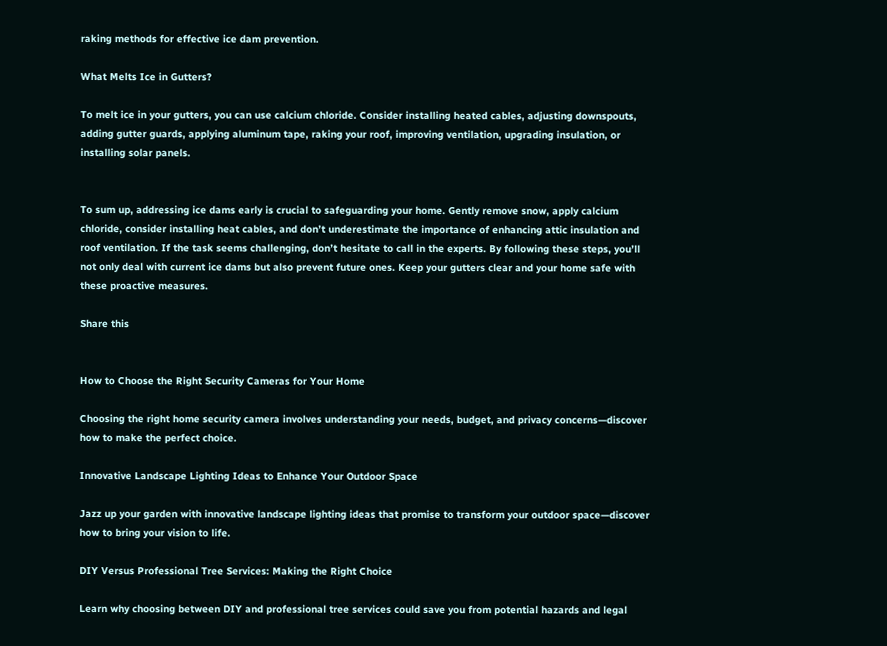raking methods for effective ice dam prevention.

What Melts Ice in Gutters?

To melt ice in your gutters, you can use calcium chloride. Consider installing heated cables, adjusting downspouts, adding gutter guards, applying aluminum tape, raking your roof, improving ventilation, upgrading insulation, or installing solar panels.


To sum up, addressing ice dams early is crucial to safeguarding your home. Gently remove snow, apply calcium chloride, consider installing heat cables, and don’t underestimate the importance of enhancing attic insulation and roof ventilation. If the task seems challenging, don’t hesitate to call in the experts. By following these steps, you’ll not only deal with current ice dams but also prevent future ones. Keep your gutters clear and your home safe with these proactive measures.

Share this


How to Choose the Right Security Cameras for Your Home

Choosing the right home security camera involves understanding your needs, budget, and privacy concerns—discover how to make the perfect choice.

Innovative Landscape Lighting Ideas to Enhance Your Outdoor Space

Jazz up your garden with innovative landscape lighting ideas that promise to transform your outdoor space—discover how to bring your vision to life.

DIY Versus Professional Tree Services: Making the Right Choice

Learn why choosing between DIY and professional tree services could save you from potential hazards and legal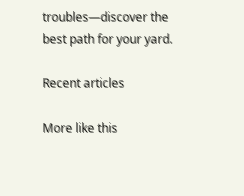troubles—discover the best path for your yard.

Recent articles

More like this